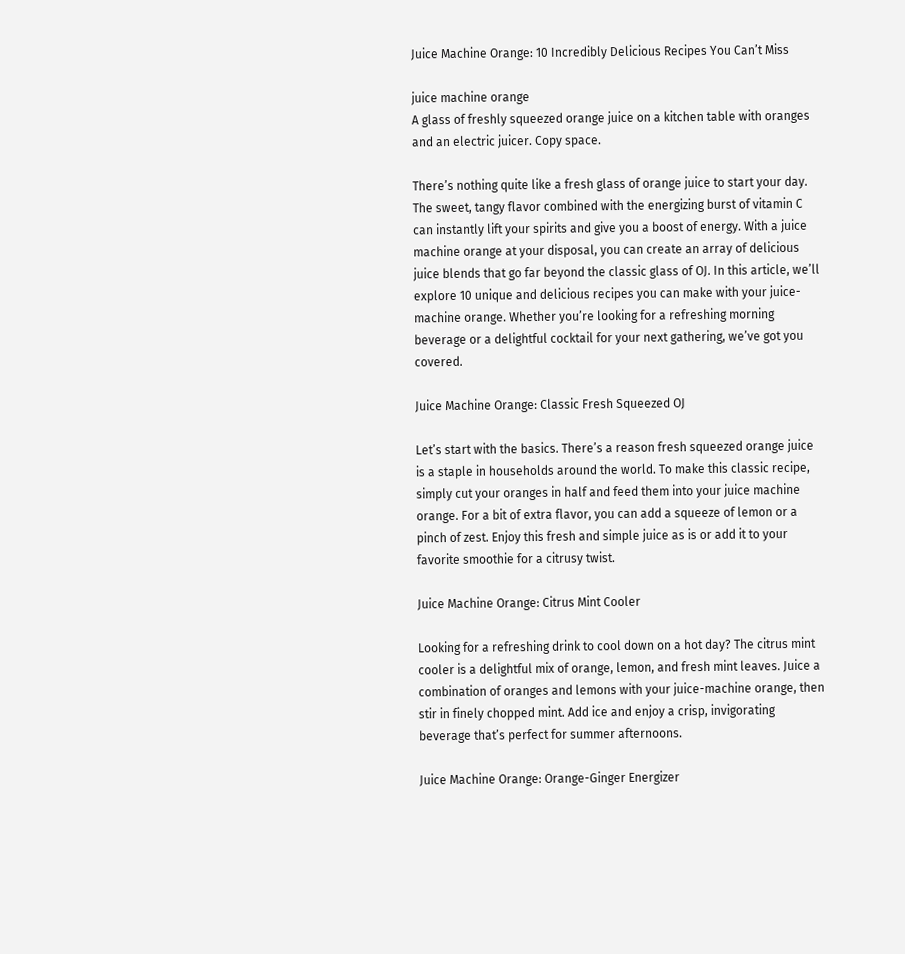Juice Machine Orange: 10 Incredibly Delicious Recipes You Can’t Miss

juice machine orange
A glass of freshly squeezed orange juice on a kitchen table with oranges and an electric juicer. Copy space.

There’s nothing quite like a fresh glass of orange juice to start your day. The sweet, tangy flavor combined with the energizing burst of vitamin C can instantly lift your spirits and give you a boost of energy. With a juice machine orange at your disposal, you can create an array of delicious juice blends that go far beyond the classic glass of OJ. In this article, we’ll explore 10 unique and delicious recipes you can make with your juice-machine orange. Whether you’re looking for a refreshing morning beverage or a delightful cocktail for your next gathering, we’ve got you covered.

Juice Machine Orange: Classic Fresh Squeezed OJ

Let’s start with the basics. There’s a reason fresh squeezed orange juice is a staple in households around the world. To make this classic recipe, simply cut your oranges in half and feed them into your juice machine orange. For a bit of extra flavor, you can add a squeeze of lemon or a pinch of zest. Enjoy this fresh and simple juice as is or add it to your favorite smoothie for a citrusy twist.

Juice Machine Orange: Citrus Mint Cooler

Looking for a refreshing drink to cool down on a hot day? The citrus mint cooler is a delightful mix of orange, lemon, and fresh mint leaves. Juice a combination of oranges and lemons with your juice-machine orange, then stir in finely chopped mint. Add ice and enjoy a crisp, invigorating beverage that’s perfect for summer afternoons.

Juice Machine Orange: Orange-Ginger Energizer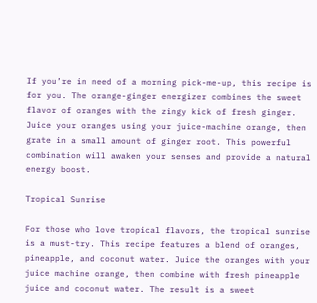If you’re in need of a morning pick-me-up, this recipe is for you. The orange-ginger energizer combines the sweet flavor of oranges with the zingy kick of fresh ginger. Juice your oranges using your juice-machine orange, then grate in a small amount of ginger root. This powerful combination will awaken your senses and provide a natural energy boost.

Tropical Sunrise

For those who love tropical flavors, the tropical sunrise is a must-try. This recipe features a blend of oranges, pineapple, and coconut water. Juice the oranges with your juice machine orange, then combine with fresh pineapple juice and coconut water. The result is a sweet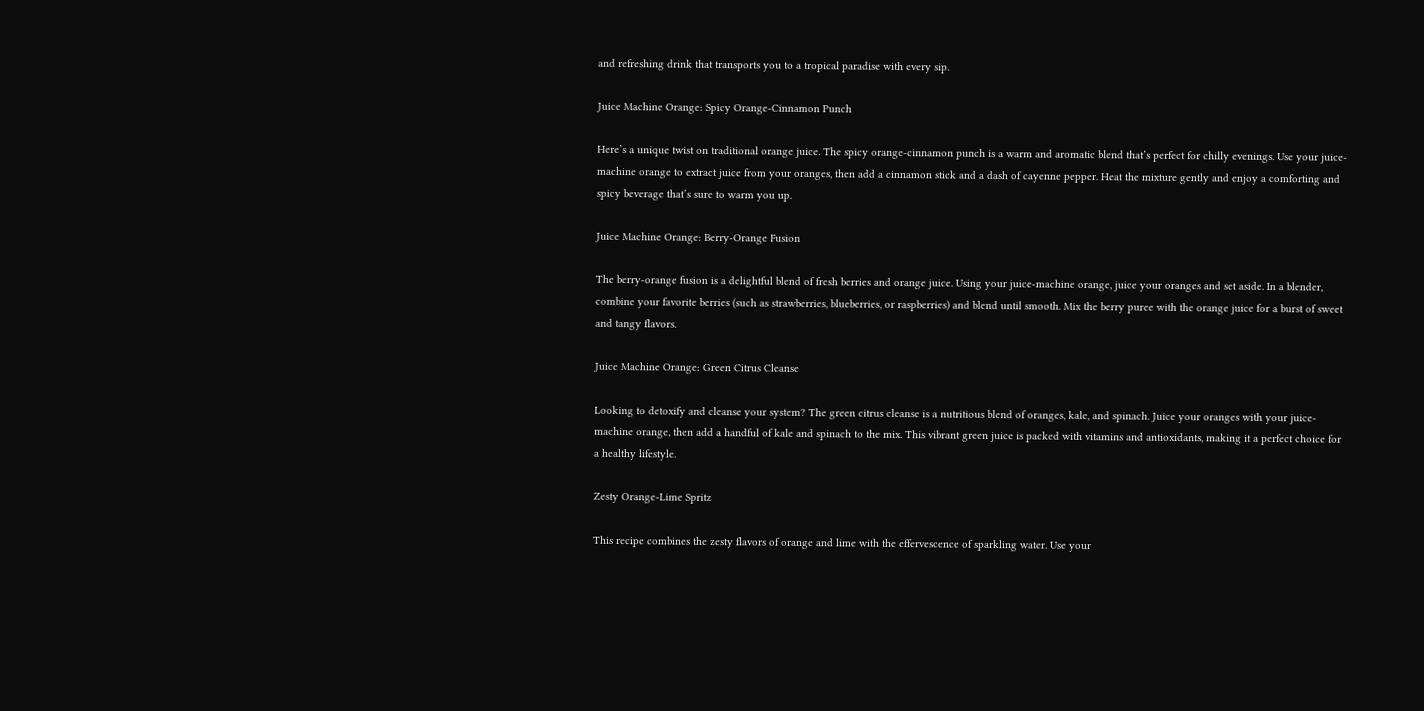and refreshing drink that transports you to a tropical paradise with every sip.

Juice Machine Orange: Spicy Orange-Cinnamon Punch

Here’s a unique twist on traditional orange juice. The spicy orange-cinnamon punch is a warm and aromatic blend that’s perfect for chilly evenings. Use your juice-machine orange to extract juice from your oranges, then add a cinnamon stick and a dash of cayenne pepper. Heat the mixture gently and enjoy a comforting and spicy beverage that’s sure to warm you up.

Juice Machine Orange: Berry-Orange Fusion

The berry-orange fusion is a delightful blend of fresh berries and orange juice. Using your juice-machine orange, juice your oranges and set aside. In a blender, combine your favorite berries (such as strawberries, blueberries, or raspberries) and blend until smooth. Mix the berry puree with the orange juice for a burst of sweet and tangy flavors.

Juice Machine Orange: Green Citrus Cleanse

Looking to detoxify and cleanse your system? The green citrus cleanse is a nutritious blend of oranges, kale, and spinach. Juice your oranges with your juice-machine orange, then add a handful of kale and spinach to the mix. This vibrant green juice is packed with vitamins and antioxidants, making it a perfect choice for a healthy lifestyle.

Zesty Orange-Lime Spritz

This recipe combines the zesty flavors of orange and lime with the effervescence of sparkling water. Use your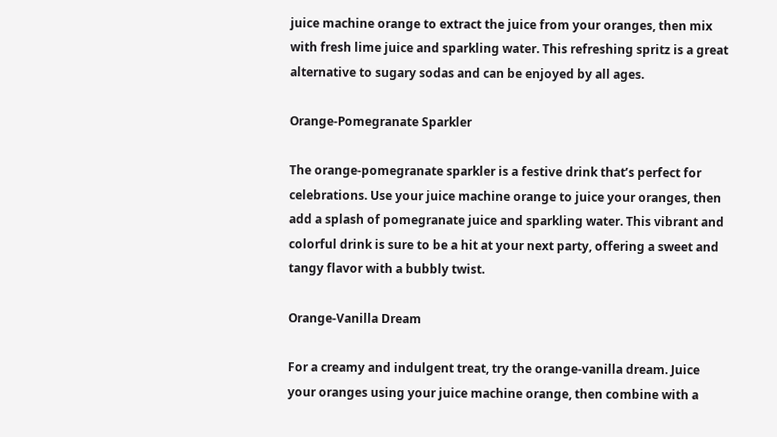juice machine orange to extract the juice from your oranges, then mix with fresh lime juice and sparkling water. This refreshing spritz is a great alternative to sugary sodas and can be enjoyed by all ages.

Orange-Pomegranate Sparkler

The orange-pomegranate sparkler is a festive drink that’s perfect for celebrations. Use your juice machine orange to juice your oranges, then add a splash of pomegranate juice and sparkling water. This vibrant and colorful drink is sure to be a hit at your next party, offering a sweet and tangy flavor with a bubbly twist.

Orange-Vanilla Dream

For a creamy and indulgent treat, try the orange-vanilla dream. Juice your oranges using your juice machine orange, then combine with a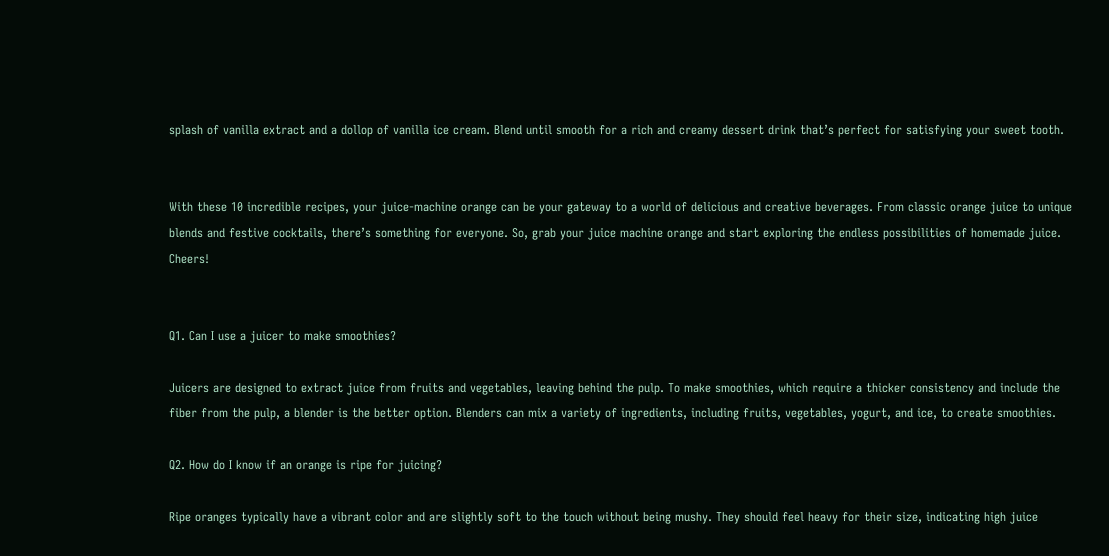splash of vanilla extract and a dollop of vanilla ice cream. Blend until smooth for a rich and creamy dessert drink that’s perfect for satisfying your sweet tooth.


With these 10 incredible recipes, your juice-machine orange can be your gateway to a world of delicious and creative beverages. From classic orange juice to unique blends and festive cocktails, there’s something for everyone. So, grab your juice machine orange and start exploring the endless possibilities of homemade juice. Cheers!


Q1. Can I use a juicer to make smoothies?

Juicers are designed to extract juice from fruits and vegetables, leaving behind the pulp. To make smoothies, which require a thicker consistency and include the fiber from the pulp, a blender is the better option. Blenders can mix a variety of ingredients, including fruits, vegetables, yogurt, and ice, to create smoothies.

Q2. How do I know if an orange is ripe for juicing?

Ripe oranges typically have a vibrant color and are slightly soft to the touch without being mushy. They should feel heavy for their size, indicating high juice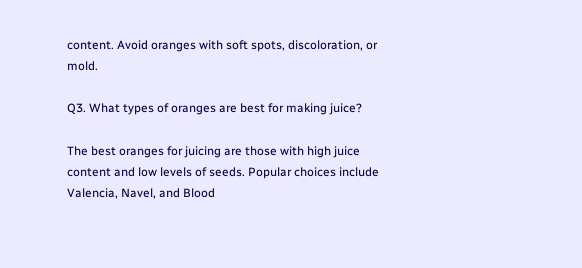content. Avoid oranges with soft spots, discoloration, or mold.

Q3. What types of oranges are best for making juice?

The best oranges for juicing are those with high juice content and low levels of seeds. Popular choices include Valencia, Navel, and Blood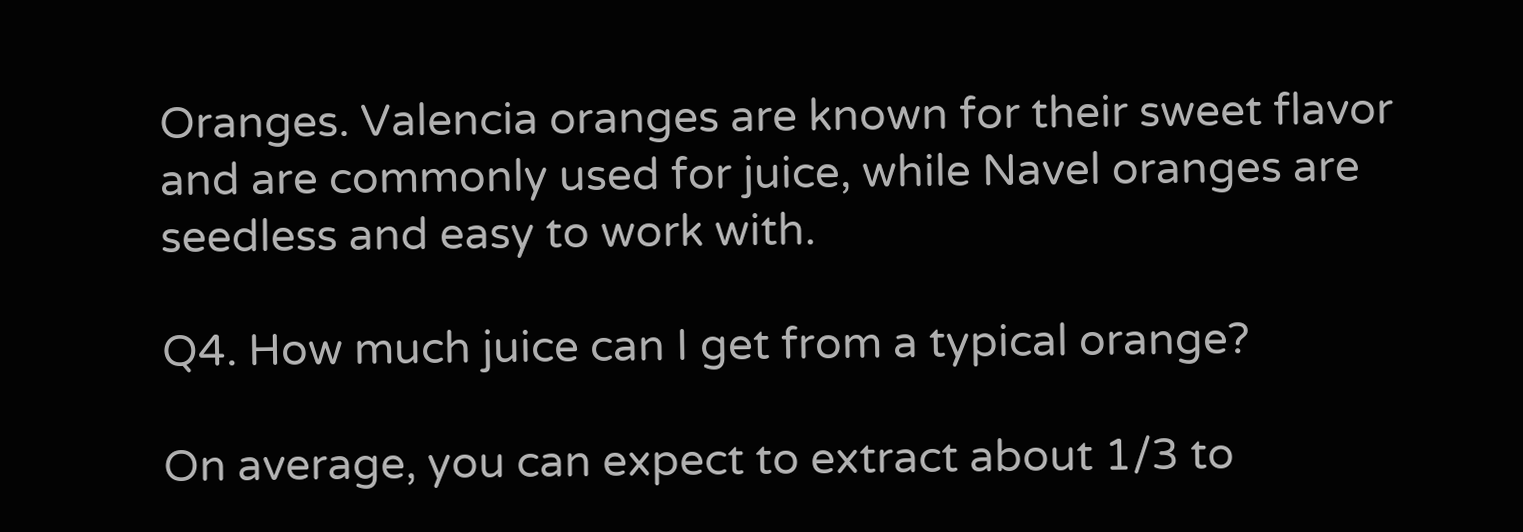Oranges. Valencia oranges are known for their sweet flavor and are commonly used for juice, while Navel oranges are seedless and easy to work with.

Q4. How much juice can I get from a typical orange?

On average, you can expect to extract about 1/3 to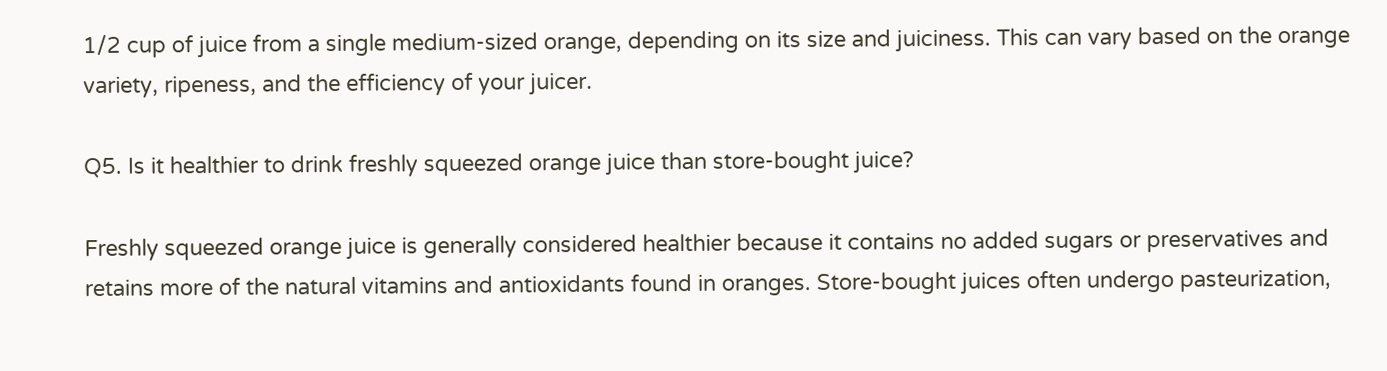1/2 cup of juice from a single medium-sized orange, depending on its size and juiciness. This can vary based on the orange variety, ripeness, and the efficiency of your juicer.

Q5. Is it healthier to drink freshly squeezed orange juice than store-bought juice?

Freshly squeezed orange juice is generally considered healthier because it contains no added sugars or preservatives and retains more of the natural vitamins and antioxidants found in oranges. Store-bought juices often undergo pasteurization,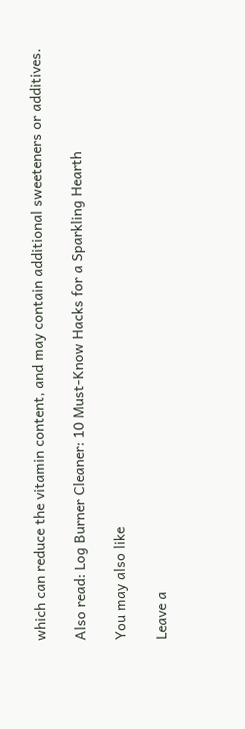which can reduce the vitamin content, and may contain additional sweeteners or additives.

Also read: Log Burner Cleaner: 10 Must-Know Hacks for a Sparkling Hearth

You may also like

Leave a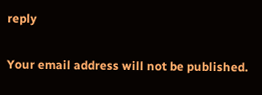reply

Your email address will not be published.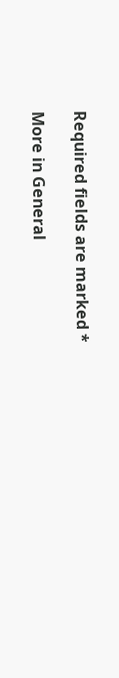Required fields are marked *

More in General